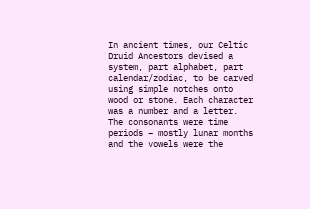In ancient times, our Celtic Druid Ancestors devised a system, part alphabet, part calendar/zodiac, to be carved using simple notches onto wood or stone. Each character was a number and a letter. The consonants were time periods – mostly lunar months and the vowels were the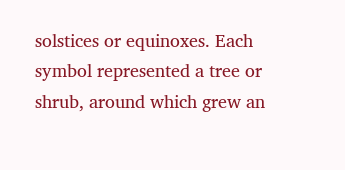solstices or equinoxes. Each symbol represented a tree or shrub, around which grew an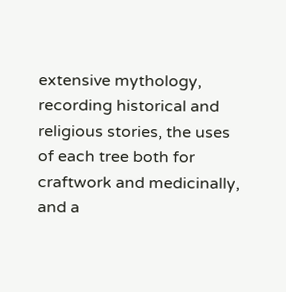extensive mythology, recording historical and religious stories, the uses of each tree both for craftwork and medicinally, and a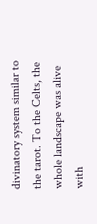divinatory system similar to the tarot. To the Celts, the whole landscape was alive with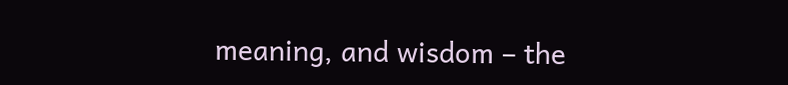meaning, and wisdom – the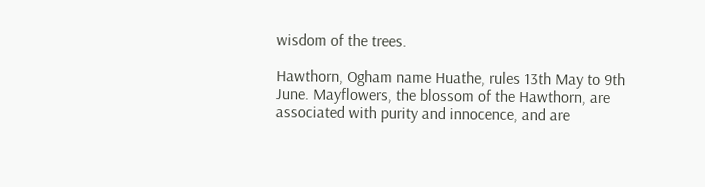wisdom of the trees.

Hawthorn, Ogham name Huathe, rules 13th May to 9th June. Mayflowers, the blossom of the Hawthorn, are associated with purity and innocence, and are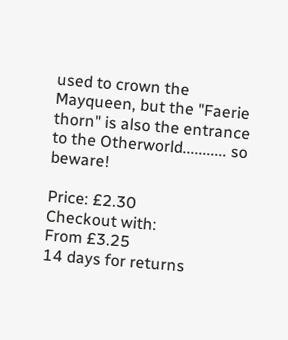used to crown the Mayqueen, but the "Faerie thorn" is also the entrance to the Otherworld........... so beware!

Price: £2.30
Checkout with:
From £3.25
14 days for returns